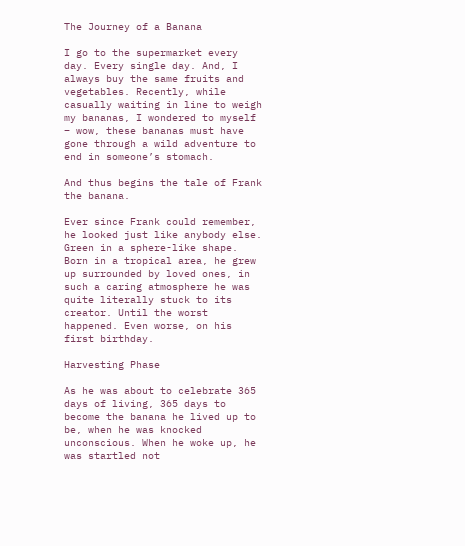The Journey of a Banana

I go to the supermarket every day. Every single day. And, I always buy the same fruits and vegetables. Recently, while casually waiting in line to weigh my bananas, I wondered to myself – wow, these bananas must have gone through a wild adventure to end in someone’s stomach.

And thus begins the tale of Frank the banana.

Ever since Frank could remember, he looked just like anybody else. Green in a sphere-like shape. Born in a tropical area, he grew up surrounded by loved ones, in such a caring atmosphere he was quite literally stuck to its creator. Until the worst happened. Even worse, on his first birthday.

Harvesting Phase

As he was about to celebrate 365 days of living, 365 days to become the banana he lived up to be, when he was knocked unconscious. When he woke up, he was startled not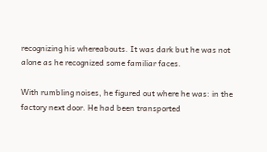recognizing his whereabouts. It was dark but he was not alone as he recognized some familiar faces.

With rumbling noises, he figured out where he was: in the factory next door. He had been transported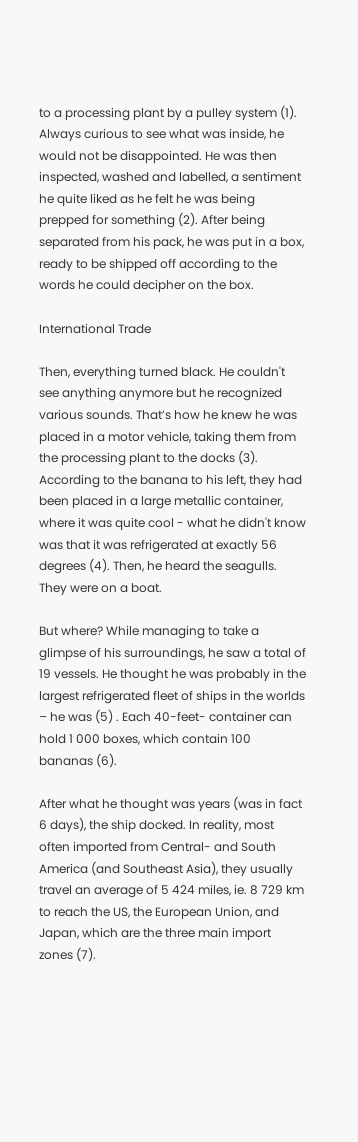to a processing plant by a pulley system (1). Always curious to see what was inside, he would not be disappointed. He was then inspected, washed and labelled, a sentiment he quite liked as he felt he was being prepped for something (2). After being separated from his pack, he was put in a box, ready to be shipped off according to the words he could decipher on the box.

International Trade

Then, everything turned black. He couldn't see anything anymore but he recognized various sounds. That’s how he knew he was placed in a motor vehicle, taking them from the processing plant to the docks (3). According to the banana to his left, they had been placed in a large metallic container, where it was quite cool - what he didn't know was that it was refrigerated at exactly 56 degrees (4). Then, he heard the seagulls. They were on a boat.

But where? While managing to take a glimpse of his surroundings, he saw a total of 19 vessels. He thought he was probably in the largest refrigerated fleet of ships in the worlds – he was (5) . Each 40-feet- container can hold 1 000 boxes, which contain 100 bananas (6).

After what he thought was years (was in fact 6 days), the ship docked. In reality, most often imported from Central- and South America (and Southeast Asia), they usually travel an average of 5 424 miles, ie. 8 729 km to reach the US, the European Union, and Japan, which are the three main import zones (7).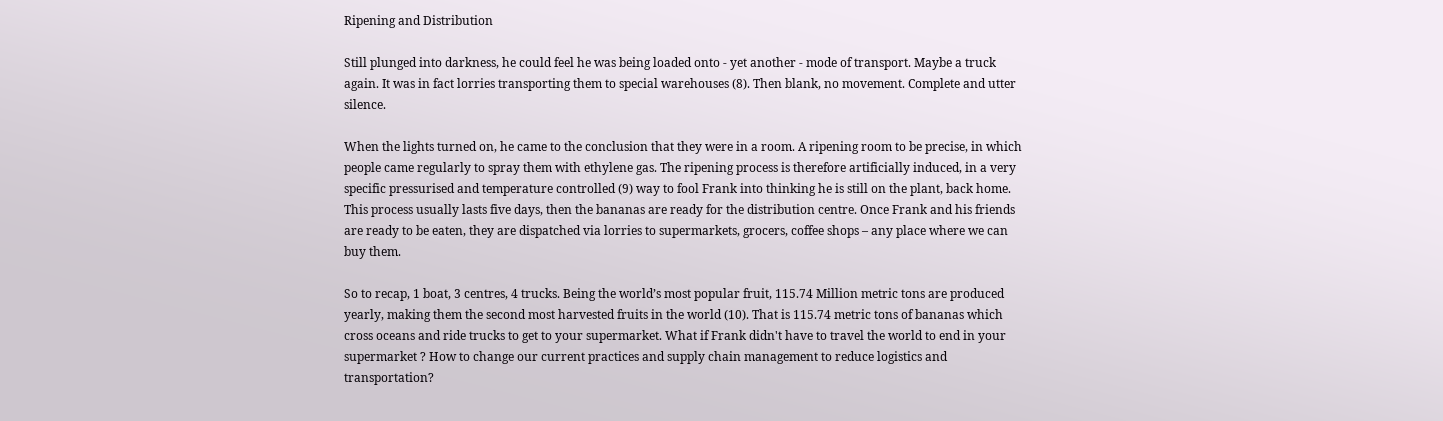Ripening and Distribution

Still plunged into darkness, he could feel he was being loaded onto - yet another - mode of transport. Maybe a truck again. It was in fact lorries transporting them to special warehouses (8). Then blank, no movement. Complete and utter silence.

When the lights turned on, he came to the conclusion that they were in a room. A ripening room to be precise, in which people came regularly to spray them with ethylene gas. The ripening process is therefore artificially induced, in a very specific pressurised and temperature controlled (9) way to fool Frank into thinking he is still on the plant, back home. This process usually lasts five days, then the bananas are ready for the distribution centre. Once Frank and his friends are ready to be eaten, they are dispatched via lorries to supermarkets, grocers, coffee shops – any place where we can buy them.

So to recap, 1 boat, 3 centres, 4 trucks. Being the world’s most popular fruit, 115.74 Million metric tons are produced yearly, making them the second most harvested fruits in the world (10). That is 115.74 metric tons of bananas which cross oceans and ride trucks to get to your supermarket. What if Frank didn't have to travel the world to end in your supermarket ? How to change our current practices and supply chain management to reduce logistics and transportation?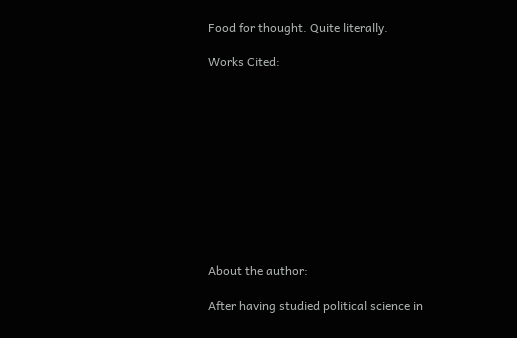Food for thought. Quite literally.

Works Cited:











About the author:

After having studied political science in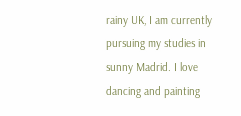rainy UK, I am currently pursuing my studies in sunny Madrid. I love dancing and painting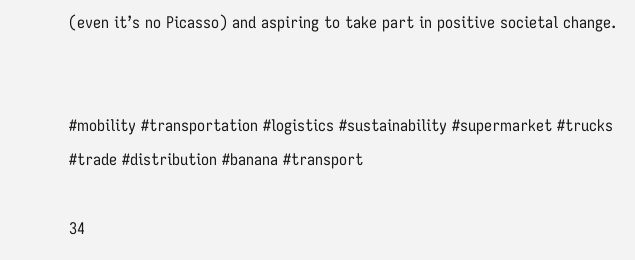(even it’s no Picasso) and aspiring to take part in positive societal change.


#mobility #transportation #logistics #sustainability #supermarket #trucks #trade #distribution #banana #transport

34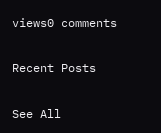views0 comments

Recent Posts

See All